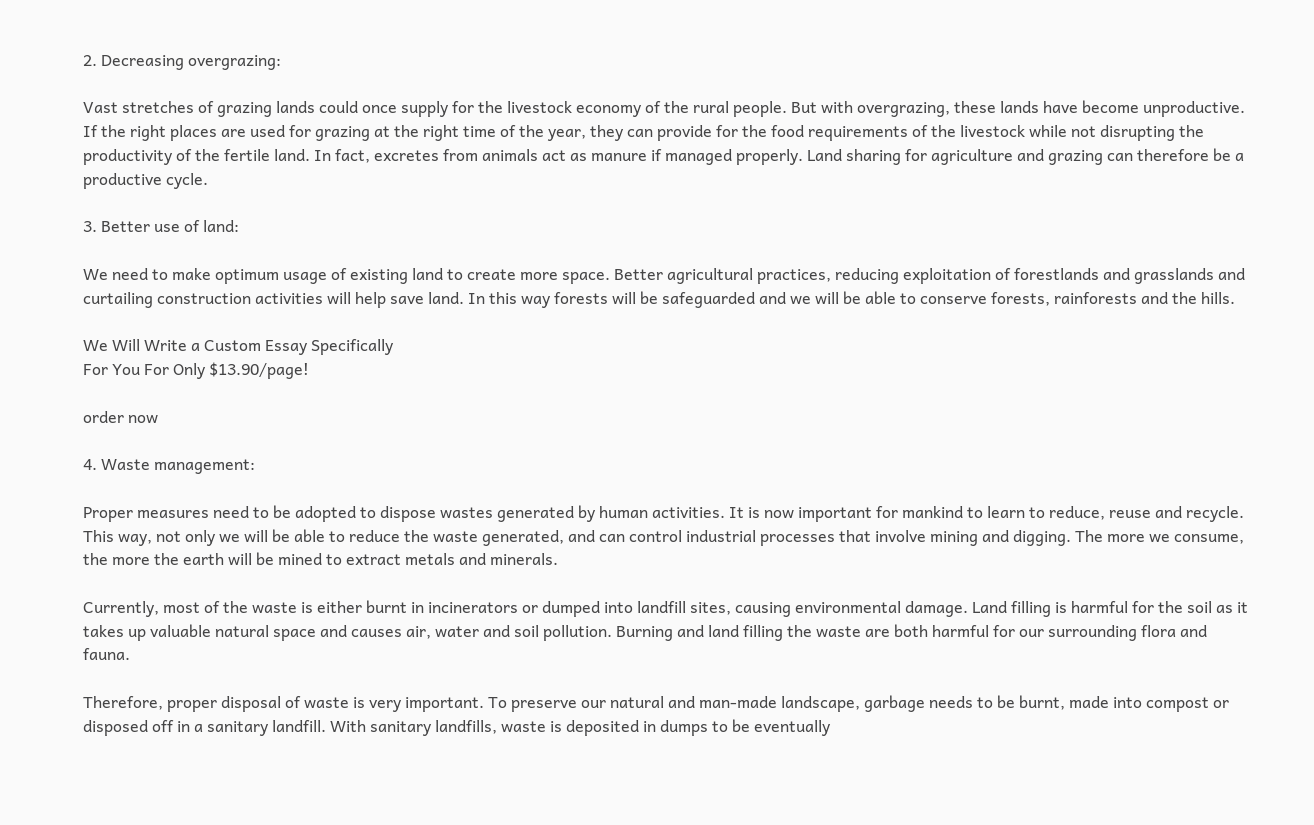2. Decreasing overgrazing:

Vast stretches of grazing lands could once supply for the livestock economy of the rural people. But with overgrazing, these lands have become unproductive. If the right places are used for grazing at the right time of the year, they can provide for the food requirements of the livestock while not disrupting the productivity of the fertile land. In fact, excretes from animals act as manure if managed properly. Land sharing for agriculture and grazing can therefore be a productive cycle.

3. Better use of land:

We need to make optimum usage of existing land to create more space. Better agricultural practices, reducing exploitation of forestlands and grasslands and curtailing construction activities will help save land. In this way forests will be safeguarded and we will be able to conserve forests, rainforests and the hills.

We Will Write a Custom Essay Specifically
For You For Only $13.90/page!

order now

4. Waste management:

Proper measures need to be adopted to dispose wastes generated by human activities. It is now important for mankind to learn to reduce, reuse and recycle. This way, not only we will be able to reduce the waste generated, and can control industrial processes that involve mining and digging. The more we consume, the more the earth will be mined to extract metals and minerals.

Currently, most of the waste is either burnt in incinerators or dumped into landfill sites, causing environmental damage. Land filling is harmful for the soil as it takes up valuable natural space and causes air, water and soil pollution. Burning and land filling the waste are both harmful for our surrounding flora and fauna.

Therefore, proper disposal of waste is very important. To preserve our natural and man-made landscape, garbage needs to be burnt, made into compost or disposed off in a sanitary landfill. With sanitary landfills, waste is deposited in dumps to be eventually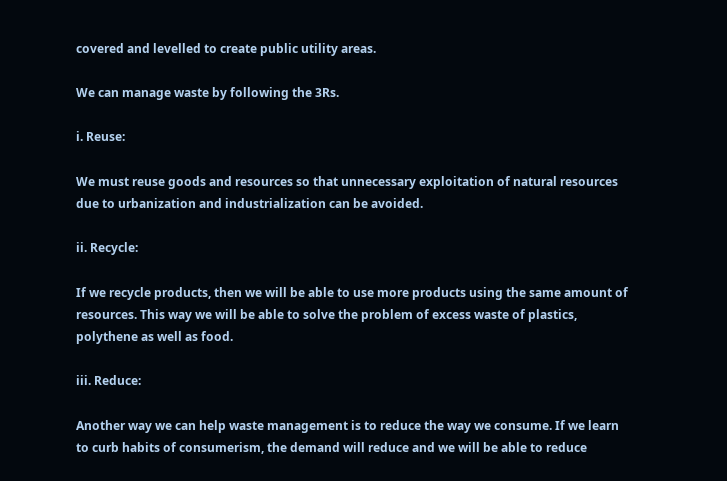covered and levelled to create public utility areas.

We can manage waste by following the 3Rs.

i. Reuse:

We must reuse goods and resources so that unnecessary exploitation of natural resources due to urbanization and industrialization can be avoided.

ii. Recycle:

If we recycle products, then we will be able to use more products using the same amount of resources. This way we will be able to solve the problem of excess waste of plastics, polythene as well as food.

iii. Reduce:

Another way we can help waste management is to reduce the way we consume. If we learn to curb habits of consumerism, the demand will reduce and we will be able to reduce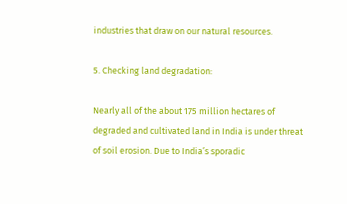industries that draw on our natural resources.

5. Checking land degradation:

Nearly all of the about 175 million hectares of degraded and cultivated land in India is under threat of soil erosion. Due to India’s sporadic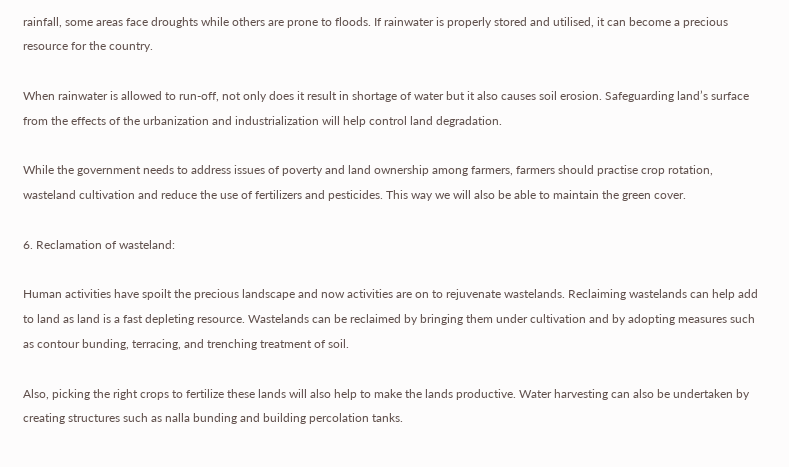rainfall, some areas face droughts while others are prone to floods. If rainwater is properly stored and utilised, it can become a precious resource for the country.

When rainwater is allowed to run-off, not only does it result in shortage of water but it also causes soil erosion. Safeguarding land’s surface from the effects of the urbanization and industrialization will help control land degradation.

While the government needs to address issues of poverty and land ownership among farmers, farmers should practise crop rotation, wasteland cultivation and reduce the use of fertilizers and pesticides. This way we will also be able to maintain the green cover.

6. Reclamation of wasteland:

Human activities have spoilt the precious landscape and now activities are on to rejuvenate wastelands. Reclaiming wastelands can help add to land as land is a fast depleting resource. Wastelands can be reclaimed by bringing them under cultivation and by adopting measures such as contour bunding, terracing, and trenching treatment of soil.

Also, picking the right crops to fertilize these lands will also help to make the lands productive. Water harvesting can also be undertaken by creating structures such as nalla bunding and building percolation tanks.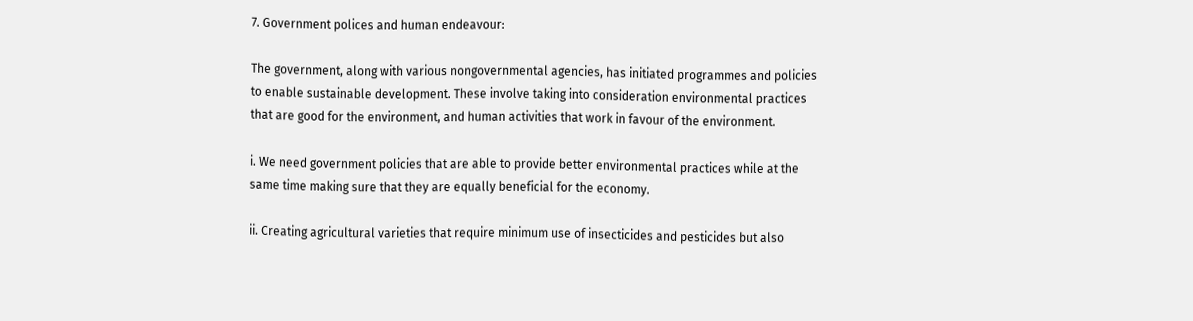7. Government polices and human endeavour:

The government, along with various nongovernmental agencies, has initiated programmes and policies to enable sustainable development. These involve taking into consideration environmental practices that are good for the environment, and human activities that work in favour of the environment.

i. We need government policies that are able to provide better environmental practices while at the same time making sure that they are equally beneficial for the economy.

ii. Creating agricultural varieties that require minimum use of insecticides and pesticides but also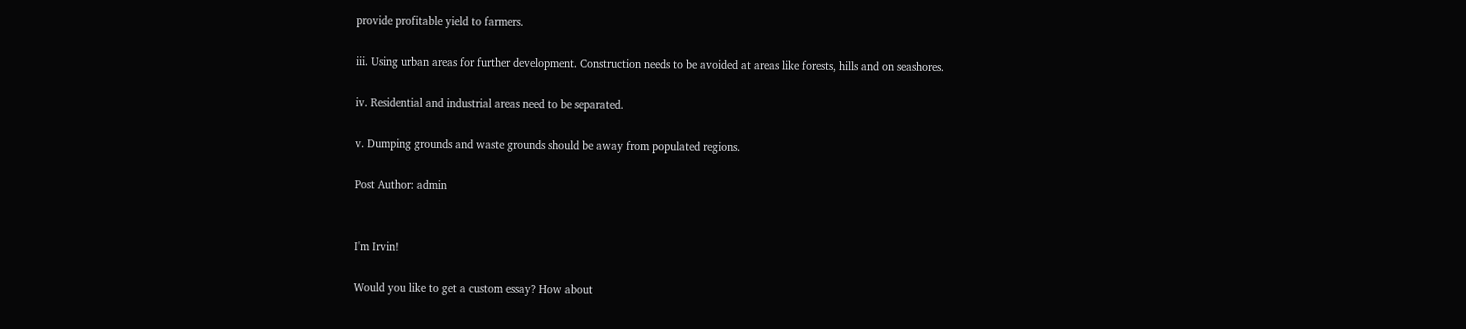provide profitable yield to farmers.

iii. Using urban areas for further development. Construction needs to be avoided at areas like forests, hills and on seashores.

iv. Residential and industrial areas need to be separated.

v. Dumping grounds and waste grounds should be away from populated regions.

Post Author: admin


I'm Irvin!

Would you like to get a custom essay? How about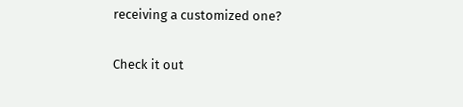receiving a customized one?

Check it out